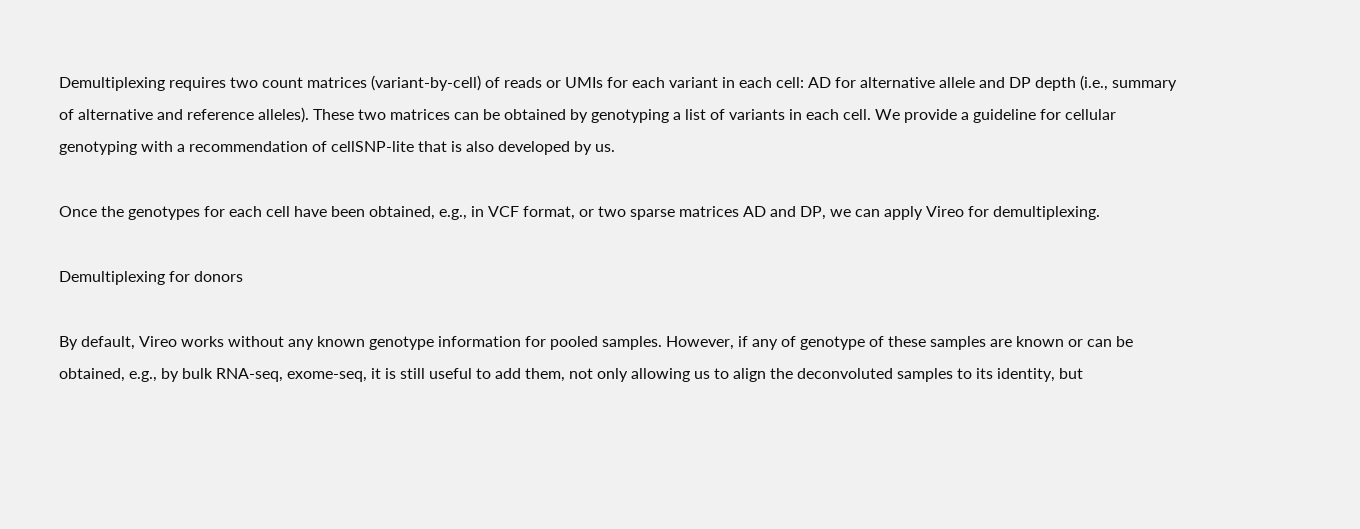Demultiplexing requires two count matrices (variant-by-cell) of reads or UMIs for each variant in each cell: AD for alternative allele and DP depth (i.e., summary of alternative and reference alleles). These two matrices can be obtained by genotyping a list of variants in each cell. We provide a guideline for cellular genotyping with a recommendation of cellSNP-lite that is also developed by us.

Once the genotypes for each cell have been obtained, e.g., in VCF format, or two sparse matrices AD and DP, we can apply Vireo for demultiplexing.

Demultiplexing for donors

By default, Vireo works without any known genotype information for pooled samples. However, if any of genotype of these samples are known or can be obtained, e.g., by bulk RNA-seq, exome-seq, it is still useful to add them, not only allowing us to align the deconvoluted samples to its identity, but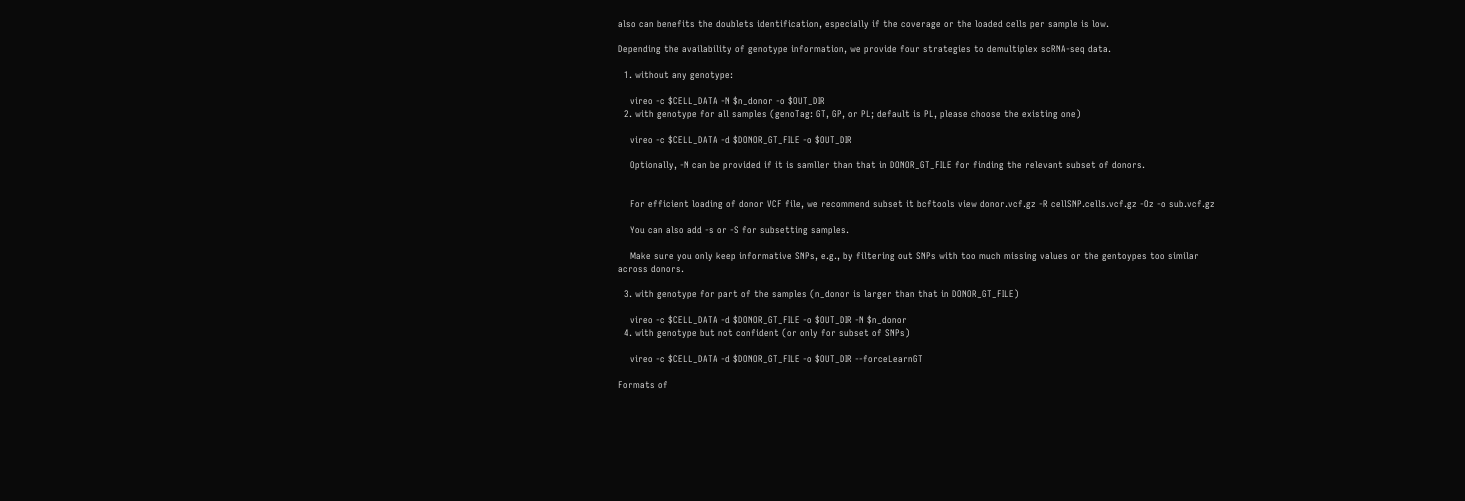also can benefits the doublets identification, especially if the coverage or the loaded cells per sample is low.

Depending the availability of genotype information, we provide four strategies to demultiplex scRNA-seq data.

  1. without any genotype:

    vireo -c $CELL_DATA -N $n_donor -o $OUT_DIR
  2. with genotype for all samples (genoTag: GT, GP, or PL; default is PL, please choose the existing one)

    vireo -c $CELL_DATA -d $DONOR_GT_FILE -o $OUT_DIR

    Optionally, -N can be provided if it is samller than that in DONOR_GT_FILE for finding the relevant subset of donors.


    For efficient loading of donor VCF file, we recommend subset it bcftools view donor.vcf.gz -R cellSNP.cells.vcf.gz -Oz -o sub.vcf.gz

    You can also add -s or -S for subsetting samples.

    Make sure you only keep informative SNPs, e.g., by filtering out SNPs with too much missing values or the gentoypes too similar across donors.

  3. with genotype for part of the samples (n_donor is larger than that in DONOR_GT_FILE)

    vireo -c $CELL_DATA -d $DONOR_GT_FILE -o $OUT_DIR -N $n_donor
  4. with genotype but not confident (or only for subset of SNPs)

    vireo -c $CELL_DATA -d $DONOR_GT_FILE -o $OUT_DIR --forceLearnGT

Formats of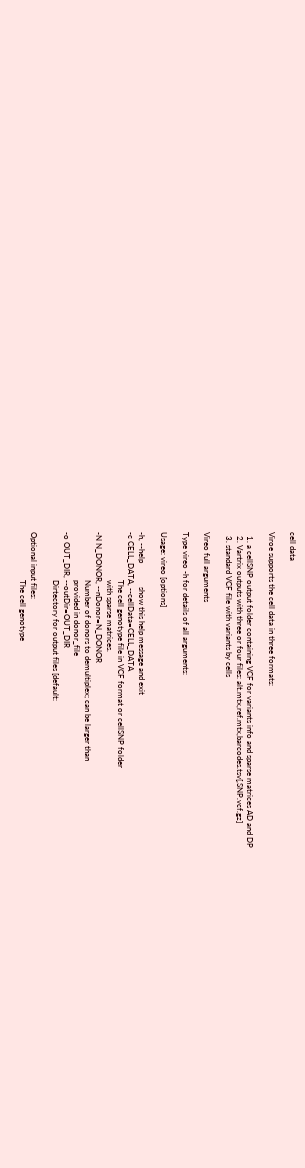cell data

Viroe supports the cell data in three formats:

  1. a cellSNP output folder containing VCF for variants info and sparse matrices AD and DP
  2. Vartrix outputs with three or four files: alt.mtx,ref.mtx,barcodes.tsv[,SNP.vcf.gz]
  3. standard VCF file with variants by cells

Vireo full arguments

Type vireo -h for details of all arguments:

Usage: vireo [options]

-h, --help            show this help message and exit
-c CELL_DATA, --cellData=CELL_DATA
                        The cell genotype file in VCF format or cellSNP folder
                        with sparse matrices.
-N N_DONOR, --nDonor=N_DONOR
                        Number of donors to demultiplex; can be larger than
                        provided in donor_file
-o OUT_DIR, --outDir=OUT_DIR
                        Dirtectory for output files [default:

Optional input files:
                        The cell genotype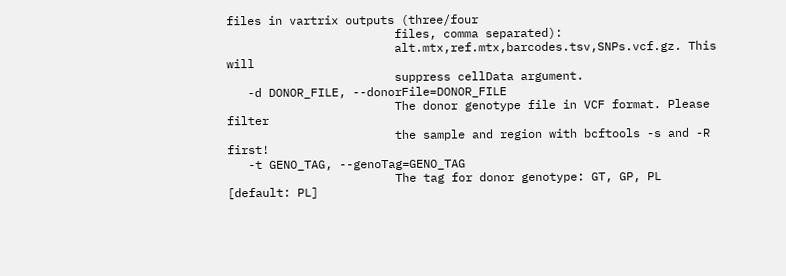files in vartrix outputs (three/four
                        files, comma separated):
                        alt.mtx,ref.mtx,barcodes.tsv,SNPs.vcf.gz. This will
                        suppress cellData argument.
   -d DONOR_FILE, --donorFile=DONOR_FILE
                        The donor genotype file in VCF format. Please filter
                        the sample and region with bcftools -s and -R first!
   -t GENO_TAG, --genoTag=GENO_TAG
                        The tag for donor genotype: GT, GP, PL [default: PL]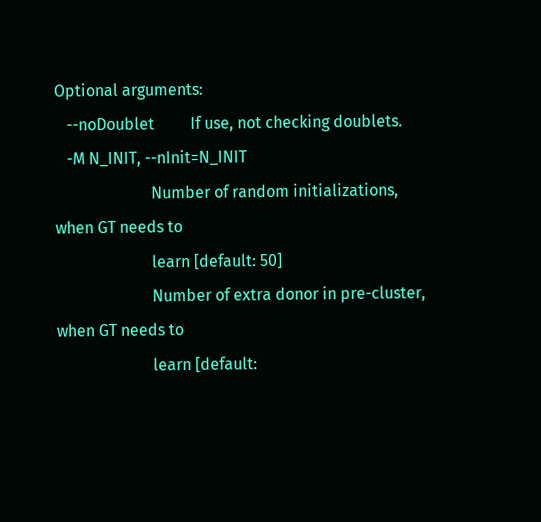Optional arguments:
   --noDoublet         If use, not checking doublets.
   -M N_INIT, --nInit=N_INIT
                        Number of random initializations, when GT needs to
                        learn [default: 50]
                        Number of extra donor in pre-cluster, when GT needs to
                        learn [default: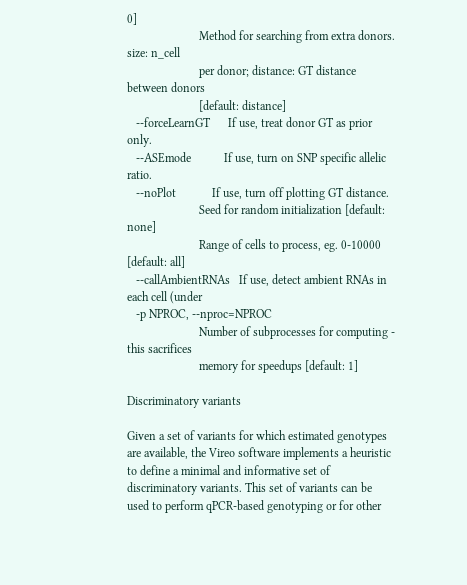0]
                        Method for searching from extra donors. size: n_cell
                        per donor; distance: GT distance between donors
                        [default: distance]
   --forceLearnGT      If use, treat donor GT as prior only.
   --ASEmode           If use, turn on SNP specific allelic ratio.
   --noPlot            If use, turn off plotting GT distance.
                        Seed for random initialization [default: none]
                        Range of cells to process, eg. 0-10000 [default: all]
   --callAmbientRNAs   If use, detect ambient RNAs in each cell (under
   -p NPROC, --nproc=NPROC
                        Number of subprocesses for computing - this sacrifices
                        memory for speedups [default: 1]

Discriminatory variants

Given a set of variants for which estimated genotypes are available, the Vireo software implements a heuristic to define a minimal and informative set of discriminatory variants. This set of variants can be used to perform qPCR-based genotyping or for other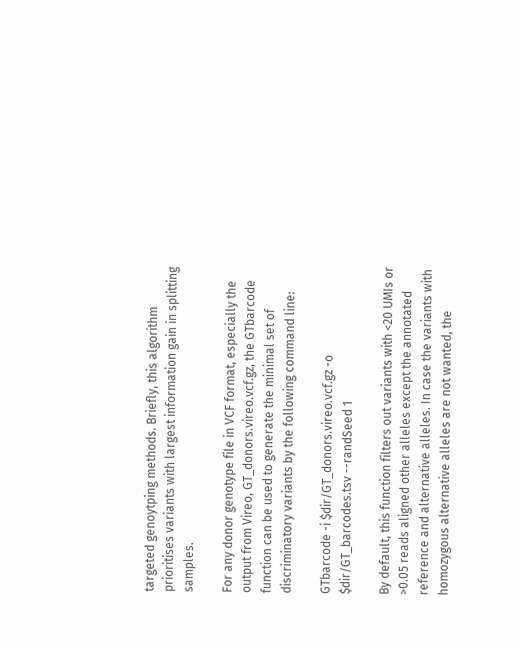targeted genoytping methods. Briefly, this algorithm prioritises variants with largest information gain in splitting samples.

For any donor genotype file in VCF format, especially the output from Vireo, GT_donors.vireo.vcf.gz, the GTbarcode function can be used to generate the minimal set of discriminatory variants by the following command line:

GTbarcode -i $dir/GT_donors.vireo.vcf.gz -o $dir/GT_barcodes.tsv --randSeed 1

By default, this function filters out variants with <20 UMIs or >0.05 reads aligned other alleles except the annotated reference and alternative alleles. In case the variants with homozygous alternative alleles are not wanted, the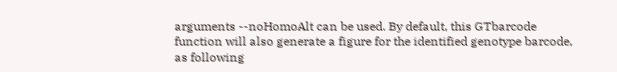arguments --noHomoAlt can be used. By default, this GTbarcode function will also generate a figure for the identified genotype barcode, as following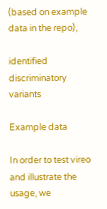(based on example data in the repo),

identified discriminatory variants

Example data

In order to test vireo and illustrate the usage, we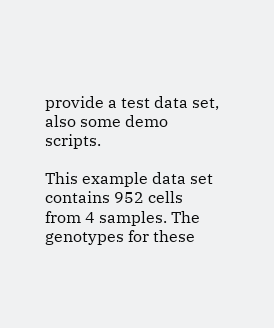provide a test data set, also some demo scripts.

This example data set contains 952 cells from 4 samples. The genotypes for these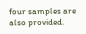four samples are also provided.